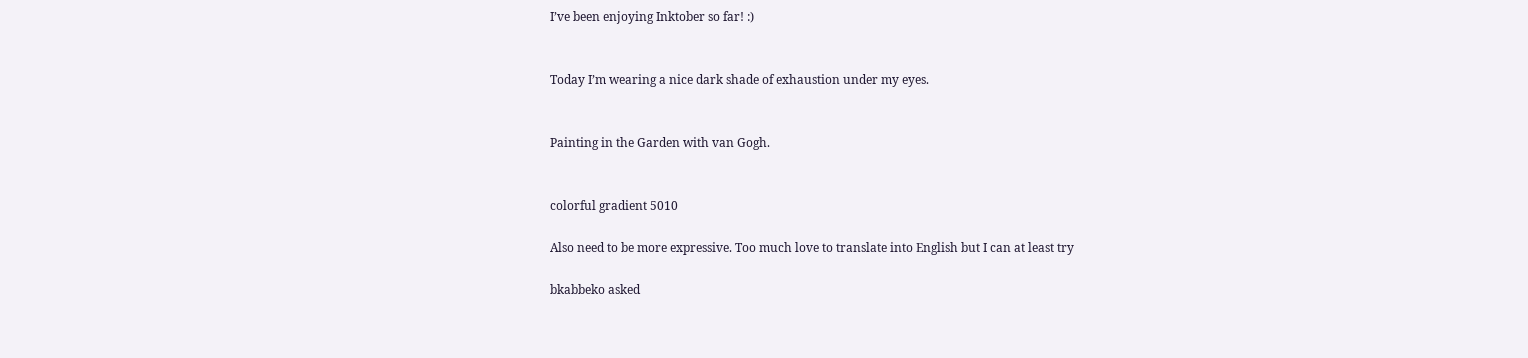I’ve been enjoying Inktober so far! :)


Today I’m wearing a nice dark shade of exhaustion under my eyes.


Painting in the Garden with van Gogh.


colorful gradient 5010

Also need to be more expressive. Too much love to translate into English but I can at least try

bkabbeko asked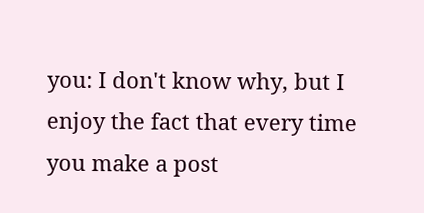you: I don't know why, but I enjoy the fact that every time you make a post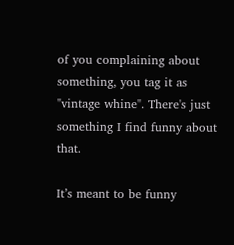of you complaining about something, you tag it as "vintage whine". There's just something I find funny about that.

It’s meant to be funny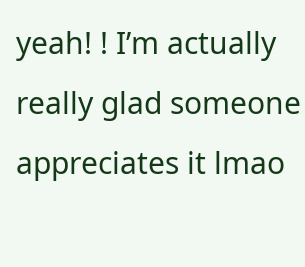yeah! ! I’m actually really glad someone appreciates it lmao